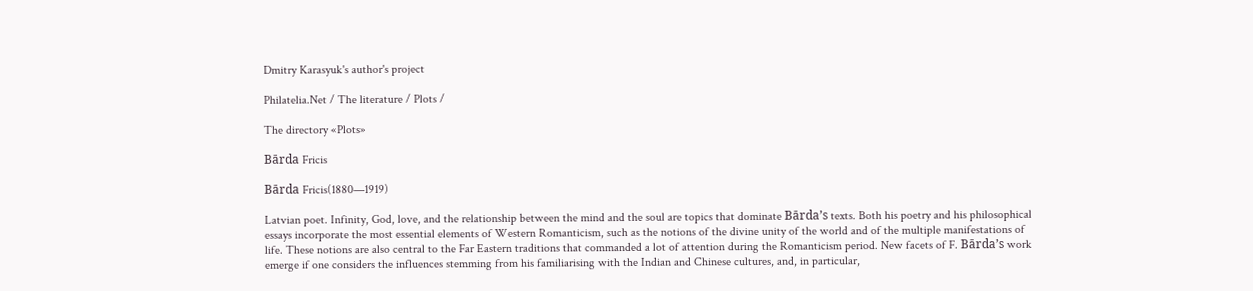Dmitry Karasyuk's author's project

Philatelia.Net / The literature / Plots /

The directory «Plots»

Bārda Fricis

Bārda Fricis(1880—1919)

Latvian poet. Infinity, God, love, and the relationship between the mind and the soul are topics that dominate Bārda’s texts. Both his poetry and his philosophical essays incorporate the most essential elements of Western Romanticism, such as the notions of the divine unity of the world and of the multiple manifestations of life. These notions are also central to the Far Eastern traditions that commanded a lot of attention during the Romanticism period. New facets of F. Bārda’s work emerge if one considers the influences stemming from his familiarising with the Indian and Chinese cultures, and, in particular,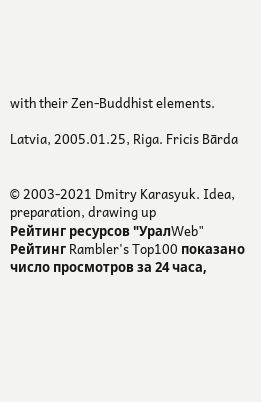with their Zen-Buddhist elements.

Latvia, 2005.01.25, Riga. Fricis Bārda


© 2003-2021 Dmitry Karasyuk. Idea, preparation, drawing up
Рейтинг ресурсов "УралWeb" Рейтинг Rambler's Top100 показано число просмотров за 24 часа,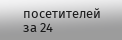посетителей за 24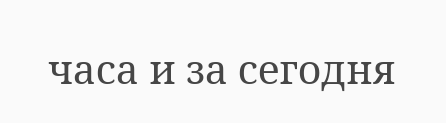часа и за сегодня